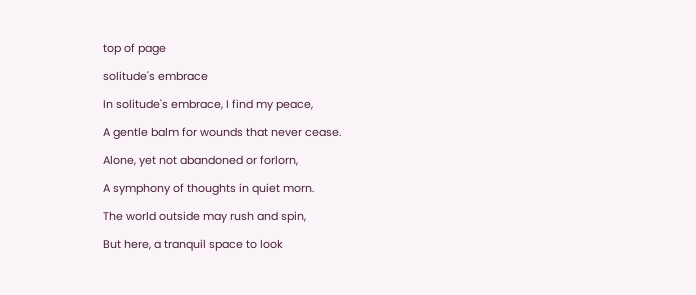top of page

solitude's embrace

In solitude's embrace, I find my peace,

A gentle balm for wounds that never cease.

Alone, yet not abandoned or forlorn,

A symphony of thoughts in quiet morn.

The world outside may rush and spin,

But here, a tranquil space to look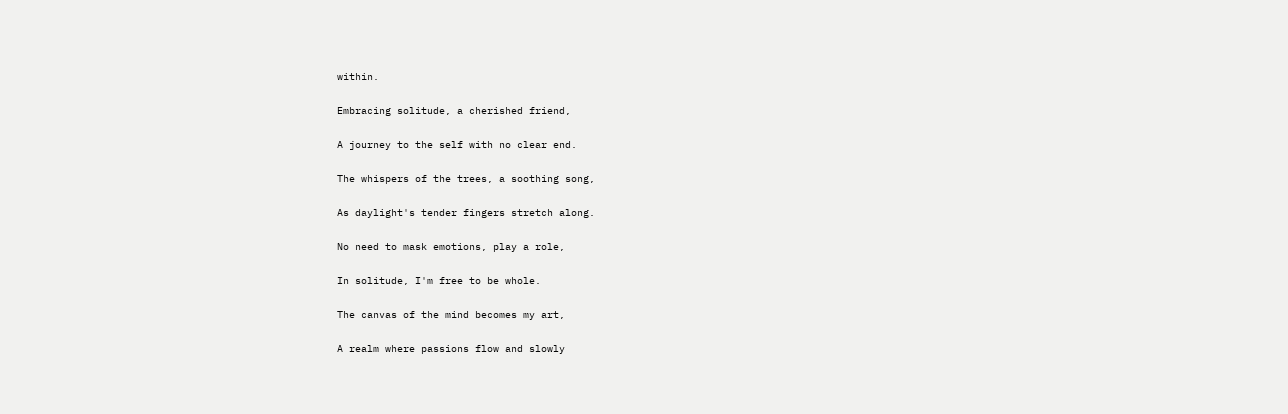within.

Embracing solitude, a cherished friend,

A journey to the self with no clear end.

The whispers of the trees, a soothing song,

As daylight's tender fingers stretch along.

No need to mask emotions, play a role,

In solitude, I'm free to be whole.

The canvas of the mind becomes my art,

A realm where passions flow and slowly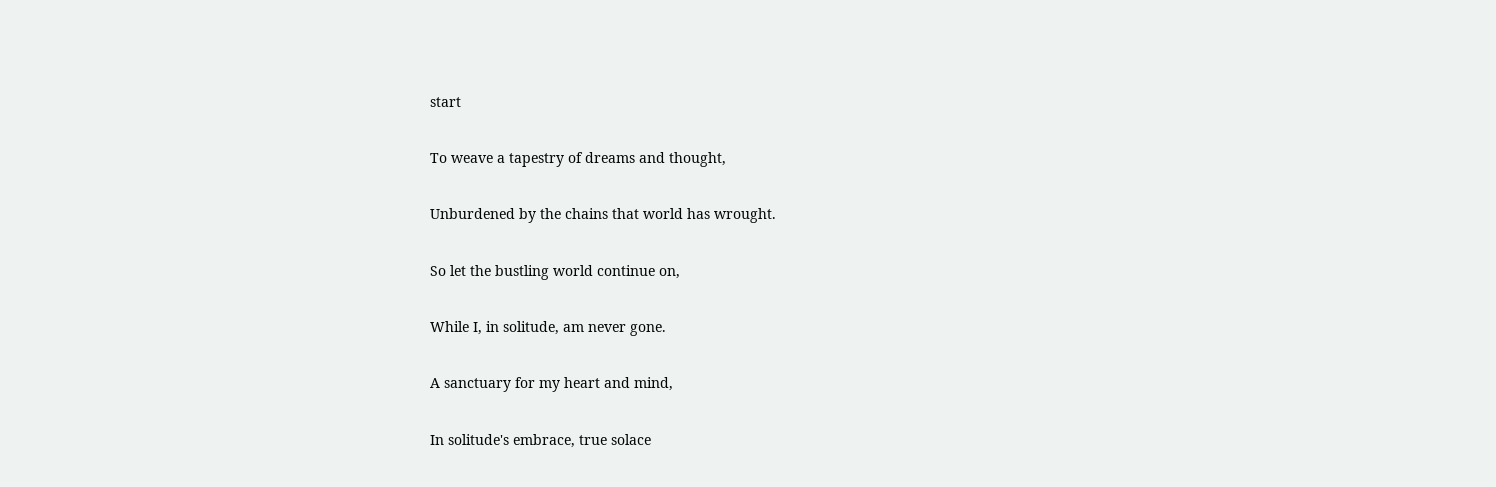start

To weave a tapestry of dreams and thought,

Unburdened by the chains that world has wrought.

So let the bustling world continue on,

While I, in solitude, am never gone.

A sanctuary for my heart and mind,

In solitude's embrace, true solace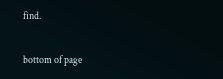find.

bottom of page